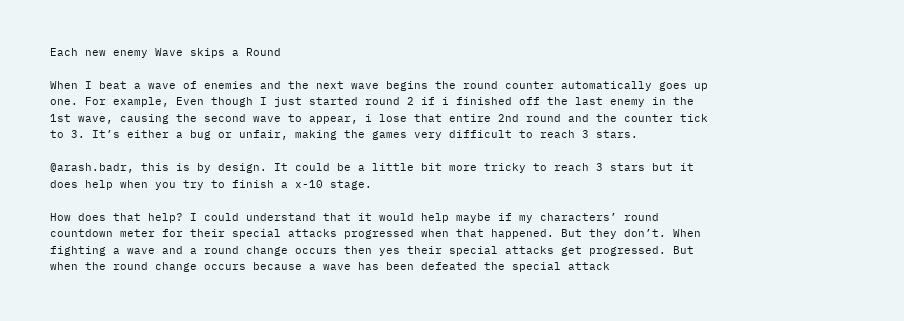Each new enemy Wave skips a Round

When I beat a wave of enemies and the next wave begins the round counter automatically goes up one. For example, Even though I just started round 2 if i finished off the last enemy in the 1st wave, causing the second wave to appear, i lose that entire 2nd round and the counter tick to 3. It’s either a bug or unfair, making the games very difficult to reach 3 stars.

@arash.badr, this is by design. It could be a little bit more tricky to reach 3 stars but it does help when you try to finish a x-10 stage.

How does that help? I could understand that it would help maybe if my characters’ round countdown meter for their special attacks progressed when that happened. But they don’t. When fighting a wave and a round change occurs then yes their special attacks get progressed. But when the round change occurs because a wave has been defeated the special attack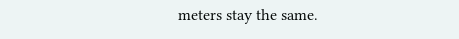meters stay the same.